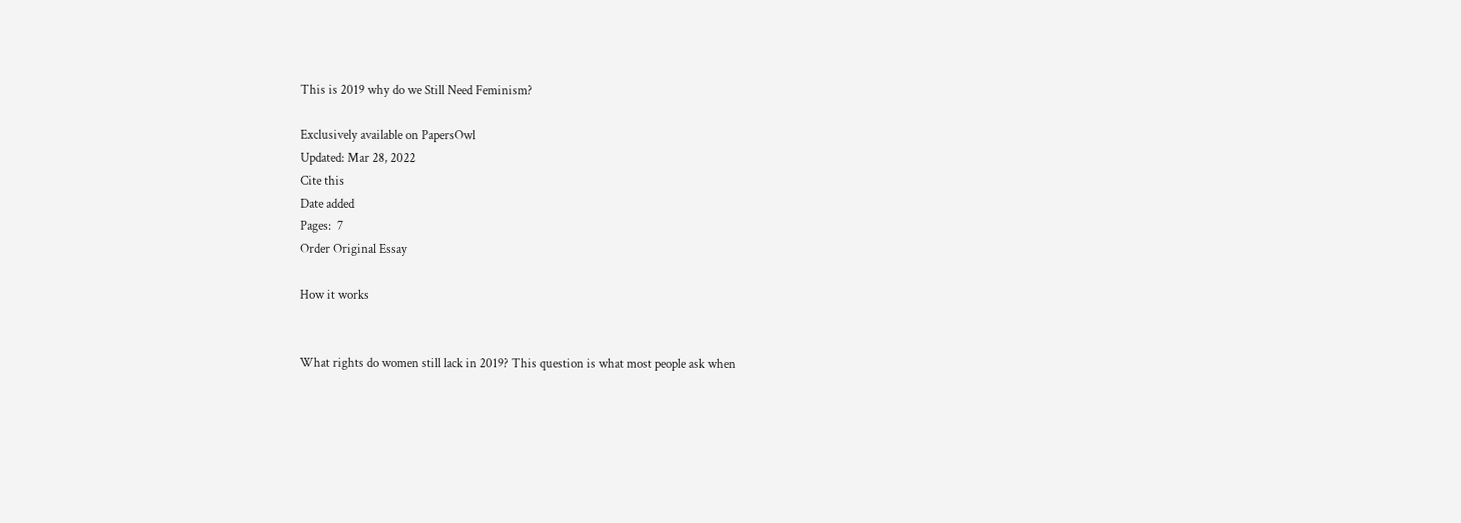This is 2019 why do we Still Need Feminism?

Exclusively available on PapersOwl
Updated: Mar 28, 2022
Cite this
Date added
Pages:  7
Order Original Essay

How it works


What rights do women still lack in 2019? This question is what most people ask when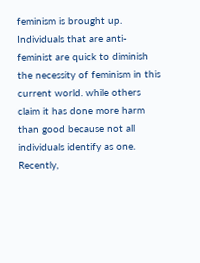feminism is brought up. Individuals that are anti-feminist are quick to diminish the necessity of feminism in this current world. while others claim it has done more harm than good because not all individuals identify as one. Recently,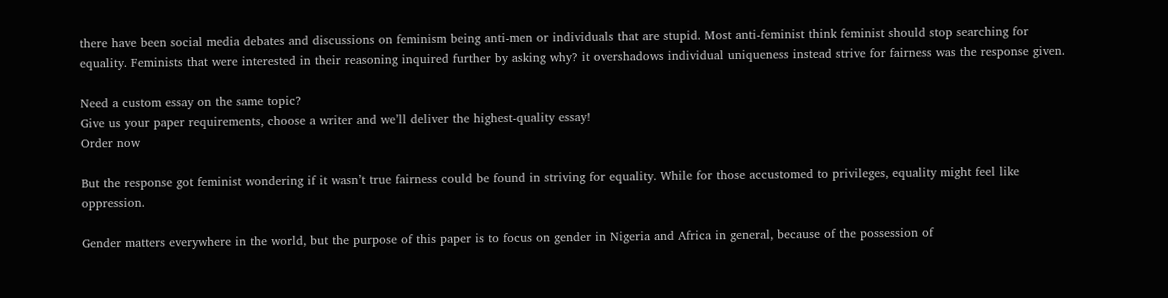there have been social media debates and discussions on feminism being anti-men or individuals that are stupid. Most anti-feminist think feminist should stop searching for equality. Feminists that were interested in their reasoning inquired further by asking why? it overshadows individual uniqueness instead strive for fairness was the response given.

Need a custom essay on the same topic?
Give us your paper requirements, choose a writer and we’ll deliver the highest-quality essay!
Order now

But the response got feminist wondering if it wasn’t true fairness could be found in striving for equality. While for those accustomed to privileges, equality might feel like oppression.

Gender matters everywhere in the world, but the purpose of this paper is to focus on gender in Nigeria and Africa in general, because of the possession of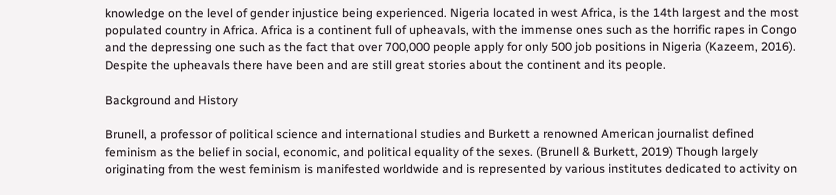knowledge on the level of gender injustice being experienced. Nigeria located in west Africa, is the 14th largest and the most populated country in Africa. Africa is a continent full of upheavals, with the immense ones such as the horrific rapes in Congo and the depressing one such as the fact that over 700,000 people apply for only 500 job positions in Nigeria (Kazeem, 2016). Despite the upheavals there have been and are still great stories about the continent and its people.

Background and History

Brunell, a professor of political science and international studies and Burkett a renowned American journalist defined feminism as the belief in social, economic, and political equality of the sexes. (Brunell & Burkett, 2019) Though largely originating from the west feminism is manifested worldwide and is represented by various institutes dedicated to activity on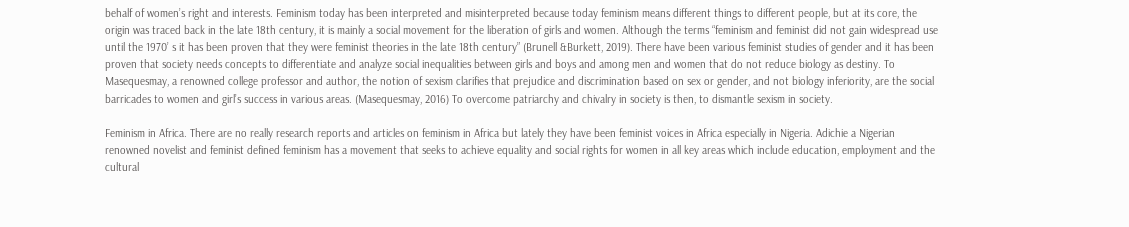behalf of women’s right and interests. Feminism today has been interpreted and misinterpreted because today feminism means different things to different people, but at its core, the origin was traced back in the late 18th century, it is mainly a social movement for the liberation of girls and women. Although the terms “feminism and feminist did not gain widespread use until the 1970’ s it has been proven that they were feminist theories in the late 18th century” (Brunell &Burkett, 2019). There have been various feminist studies of gender and it has been proven that society needs concepts to differentiate and analyze social inequalities between girls and boys and among men and women that do not reduce biology as destiny. To Masequesmay, a renowned college professor and author, the notion of sexism clarifies that prejudice and discrimination based on sex or gender, and not biology inferiority, are the social barricades to women and girl’s success in various areas. (Masequesmay, 2016) To overcome patriarchy and chivalry in society is then, to dismantle sexism in society.

Feminism in Africa. There are no really research reports and articles on feminism in Africa but lately they have been feminist voices in Africa especially in Nigeria. Adichie a Nigerian renowned novelist and feminist defined feminism has a movement that seeks to achieve equality and social rights for women in all key areas which include education, employment and the cultural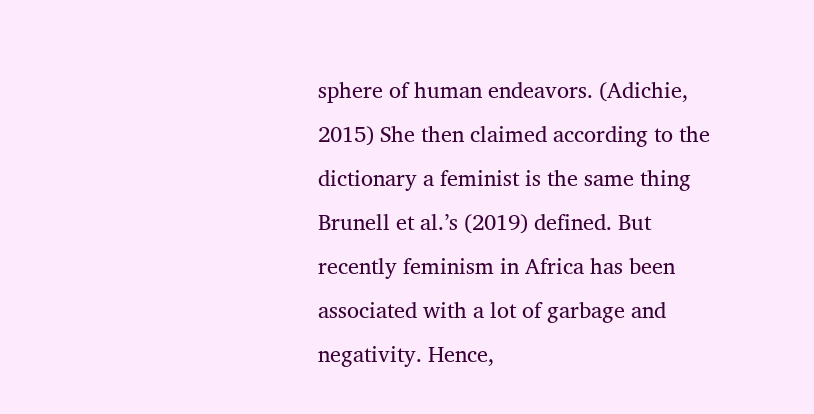sphere of human endeavors. (Adichie, 2015) She then claimed according to the dictionary a feminist is the same thing Brunell et al.’s (2019) defined. But recently feminism in Africa has been associated with a lot of garbage and negativity. Hence,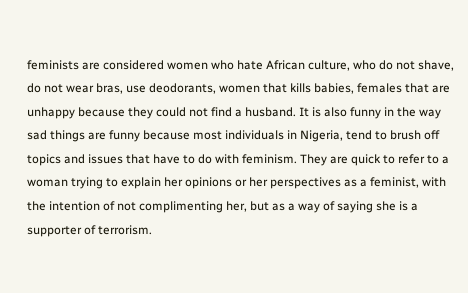feminists are considered women who hate African culture, who do not shave, do not wear bras, use deodorants, women that kills babies, females that are unhappy because they could not find a husband. It is also funny in the way sad things are funny because most individuals in Nigeria, tend to brush off topics and issues that have to do with feminism. They are quick to refer to a woman trying to explain her opinions or her perspectives as a feminist, with the intention of not complimenting her, but as a way of saying she is a supporter of terrorism.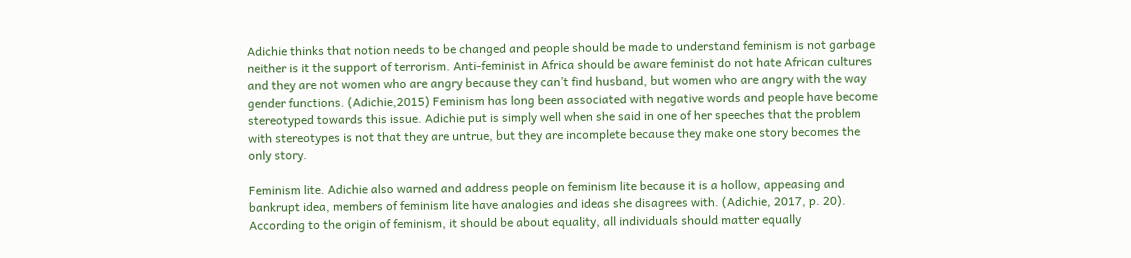Adichie thinks that notion needs to be changed and people should be made to understand feminism is not garbage neither is it the support of terrorism. Anti-feminist in Africa should be aware feminist do not hate African cultures and they are not women who are angry because they can’t find husband, but women who are angry with the way gender functions. (Adichie,2015) Feminism has long been associated with negative words and people have become stereotyped towards this issue. Adichie put is simply well when she said in one of her speeches that the problem with stereotypes is not that they are untrue, but they are incomplete because they make one story becomes the only story.

Feminism lite. Adichie also warned and address people on feminism lite because it is a hollow, appeasing and bankrupt idea, members of feminism lite have analogies and ideas she disagrees with. (Adichie, 2017, p. 20). According to the origin of feminism, it should be about equality, all individuals should matter equally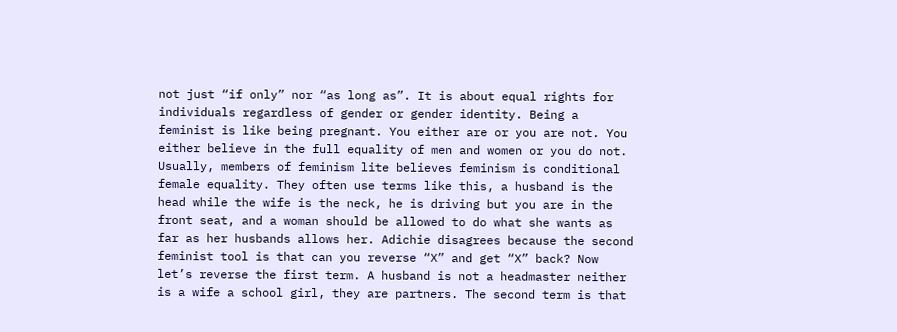not just “if only” nor “as long as”. It is about equal rights for individuals regardless of gender or gender identity. Being a feminist is like being pregnant. You either are or you are not. You either believe in the full equality of men and women or you do not. Usually, members of feminism lite believes feminism is conditional female equality. They often use terms like this, a husband is the head while the wife is the neck, he is driving but you are in the front seat, and a woman should be allowed to do what she wants as far as her husbands allows her. Adichie disagrees because the second feminist tool is that can you reverse “X” and get “X” back? Now let’s reverse the first term. A husband is not a headmaster neither is a wife a school girl, they are partners. The second term is that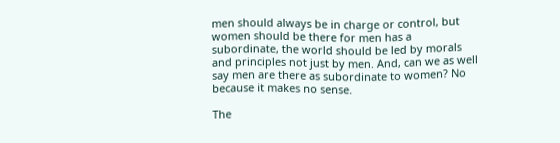men should always be in charge or control, but women should be there for men has a subordinate, the world should be led by morals and principles not just by men. And, can we as well say men are there as subordinate to women? No because it makes no sense.

The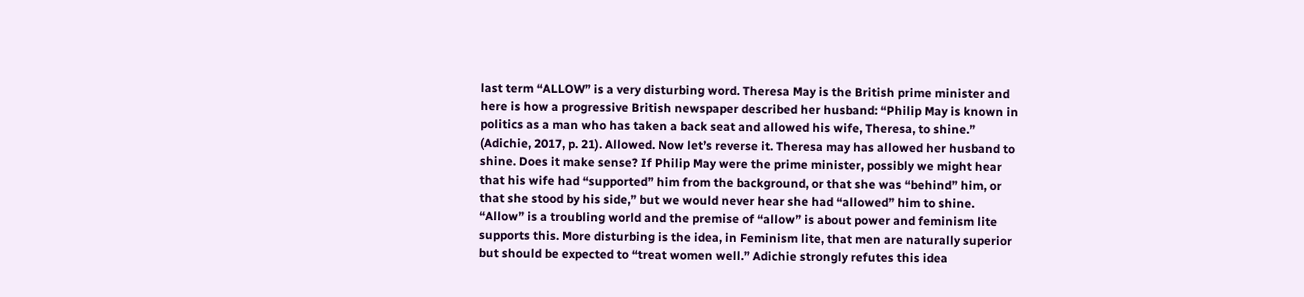last term “ALLOW” is a very disturbing word. Theresa May is the British prime minister and here is how a progressive British newspaper described her husband: “Philip May is known in politics as a man who has taken a back seat and allowed his wife, Theresa, to shine.” (Adichie, 2017, p. 21). Allowed. Now let’s reverse it. Theresa may has allowed her husband to shine. Does it make sense? If Philip May were the prime minister, possibly we might hear that his wife had “supported” him from the background, or that she was “behind” him, or that she stood by his side,” but we would never hear she had “allowed” him to shine. “Allow” is a troubling world and the premise of “allow” is about power and feminism lite supports this. More disturbing is the idea, in Feminism lite, that men are naturally superior but should be expected to “treat women well.” Adichie strongly refutes this idea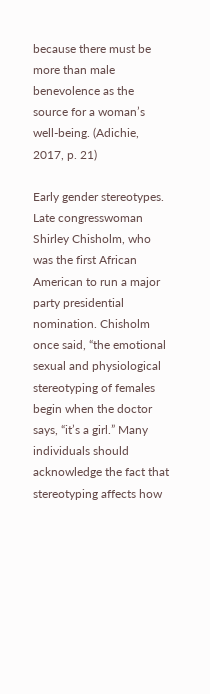because there must be more than male benevolence as the source for a woman’s well-being. (Adichie, 2017, p. 21)

Early gender stereotypes. Late congresswoman Shirley Chisholm, who was the first African American to run a major party presidential nomination. Chisholm once said, “the emotional sexual and physiological stereotyping of females begin when the doctor says, “it’s a girl.” Many individuals should acknowledge the fact that stereotyping affects how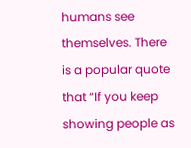humans see themselves. There is a popular quote that “If you keep showing people as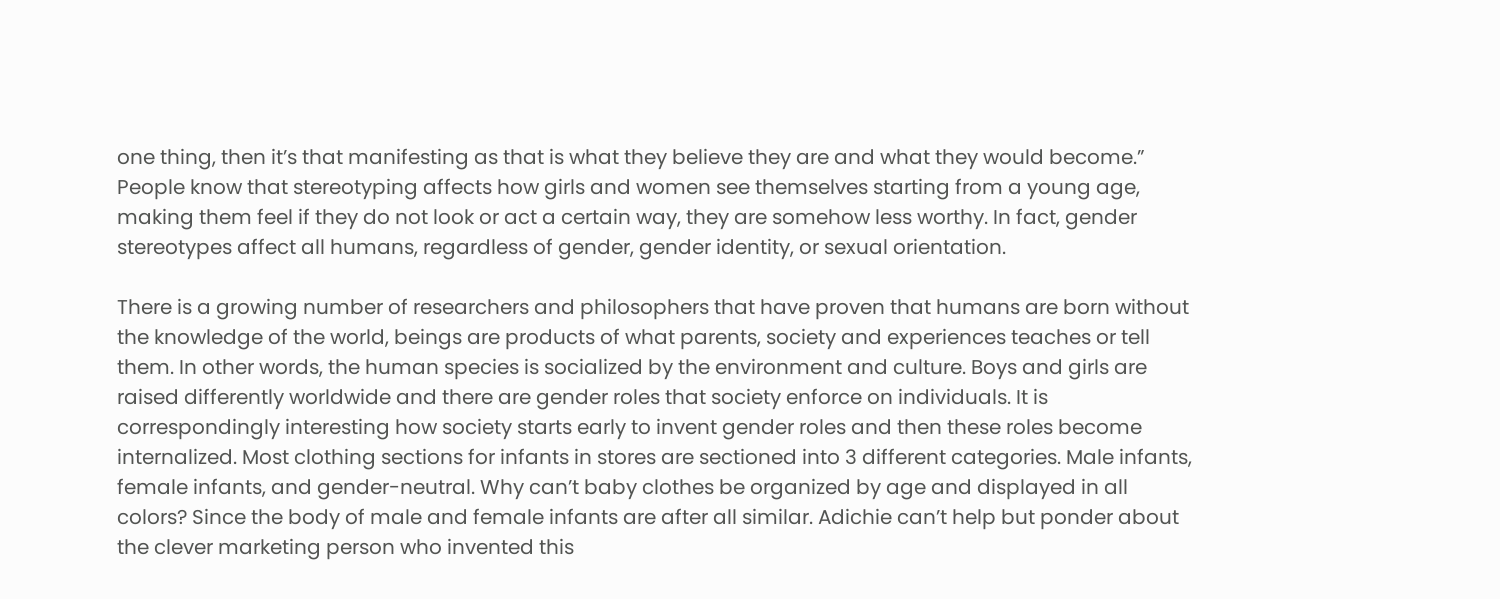one thing, then it’s that manifesting as that is what they believe they are and what they would become.” People know that stereotyping affects how girls and women see themselves starting from a young age, making them feel if they do not look or act a certain way, they are somehow less worthy. In fact, gender stereotypes affect all humans, regardless of gender, gender identity, or sexual orientation.

There is a growing number of researchers and philosophers that have proven that humans are born without the knowledge of the world, beings are products of what parents, society and experiences teaches or tell them. In other words, the human species is socialized by the environment and culture. Boys and girls are raised differently worldwide and there are gender roles that society enforce on individuals. It is correspondingly interesting how society starts early to invent gender roles and then these roles become internalized. Most clothing sections for infants in stores are sectioned into 3 different categories. Male infants, female infants, and gender-neutral. Why can’t baby clothes be organized by age and displayed in all colors? Since the body of male and female infants are after all similar. Adichie can’t help but ponder about the clever marketing person who invented this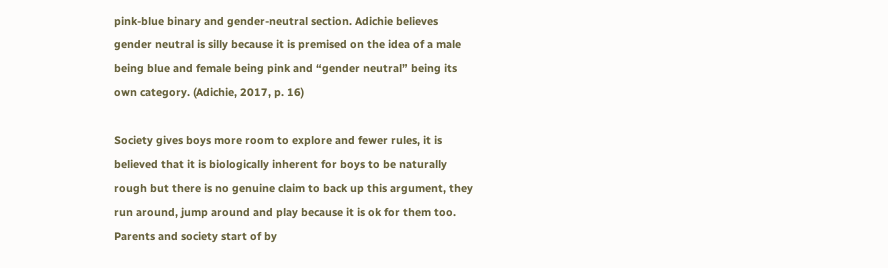pink-blue binary and gender-neutral section. Adichie believes gender neutral is silly because it is premised on the idea of a male being blue and female being pink and “gender neutral” being its own category. (Adichie, 2017, p. 16)

Society gives boys more room to explore and fewer rules, it is believed that it is biologically inherent for boys to be naturally rough but there is no genuine claim to back up this argument, they run around, jump around and play because it is ok for them too. Parents and society start of by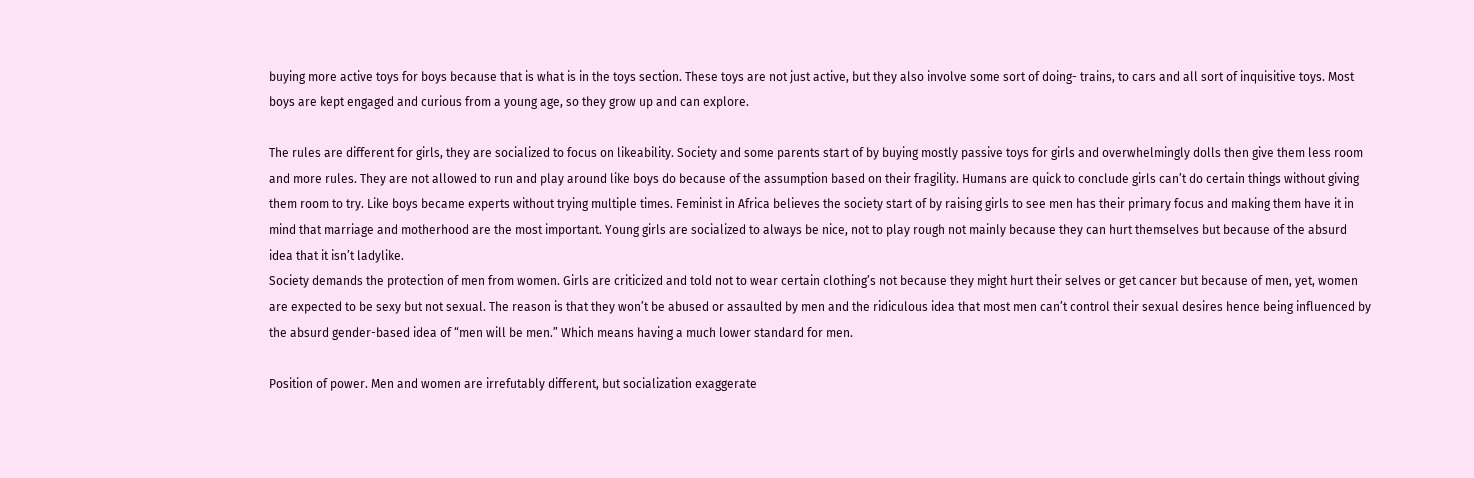buying more active toys for boys because that is what is in the toys section. These toys are not just active, but they also involve some sort of doing- trains, to cars and all sort of inquisitive toys. Most boys are kept engaged and curious from a young age, so they grow up and can explore.

The rules are different for girls, they are socialized to focus on likeability. Society and some parents start of by buying mostly passive toys for girls and overwhelmingly dolls then give them less room and more rules. They are not allowed to run and play around like boys do because of the assumption based on their fragility. Humans are quick to conclude girls can’t do certain things without giving them room to try. Like boys became experts without trying multiple times. Feminist in Africa believes the society start of by raising girls to see men has their primary focus and making them have it in mind that marriage and motherhood are the most important. Young girls are socialized to always be nice, not to play rough not mainly because they can hurt themselves but because of the absurd idea that it isn’t ladylike.
Society demands the protection of men from women. Girls are criticized and told not to wear certain clothing’s not because they might hurt their selves or get cancer but because of men, yet, women are expected to be sexy but not sexual. The reason is that they won’t be abused or assaulted by men and the ridiculous idea that most men can’t control their sexual desires hence being influenced by the absurd gender-based idea of “men will be men.” Which means having a much lower standard for men.

Position of power. Men and women are irrefutably different, but socialization exaggerate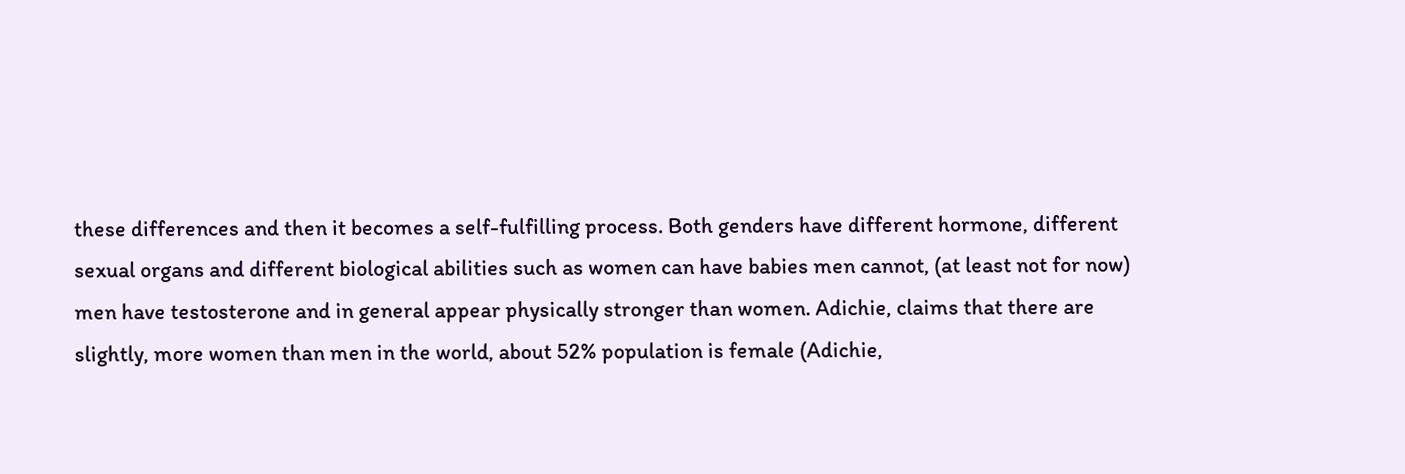these differences and then it becomes a self-fulfilling process. Both genders have different hormone, different sexual organs and different biological abilities such as women can have babies men cannot, (at least not for now) men have testosterone and in general appear physically stronger than women. Adichie, claims that there are slightly, more women than men in the world, about 52% population is female (Adichie,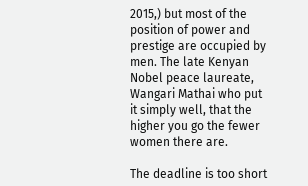2015,) but most of the position of power and prestige are occupied by men. The late Kenyan Nobel peace laureate, Wangari Mathai who put it simply well, that the higher you go the fewer women there are.

The deadline is too short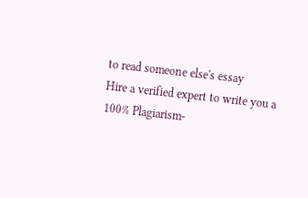to read someone else's essay
Hire a verified expert to write you a 100% Plagiarism-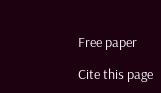Free paper

Cite this page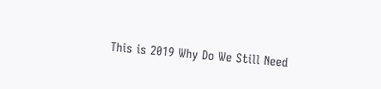This is 2019 Why Do We Still Need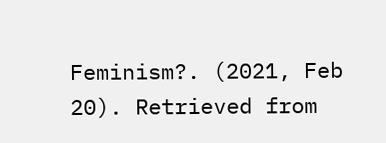Feminism?. (2021, Feb 20). Retrieved from